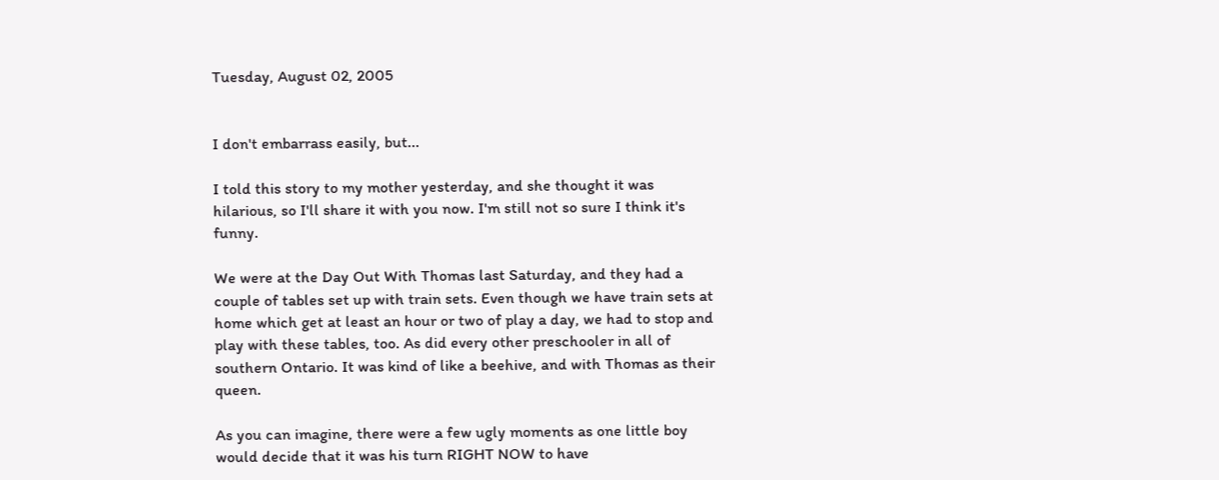Tuesday, August 02, 2005


I don't embarrass easily, but...

I told this story to my mother yesterday, and she thought it was hilarious, so I'll share it with you now. I'm still not so sure I think it's funny.

We were at the Day Out With Thomas last Saturday, and they had a couple of tables set up with train sets. Even though we have train sets at home which get at least an hour or two of play a day, we had to stop and play with these tables, too. As did every other preschooler in all of southern Ontario. It was kind of like a beehive, and with Thomas as their queen.

As you can imagine, there were a few ugly moments as one little boy would decide that it was his turn RIGHT NOW to have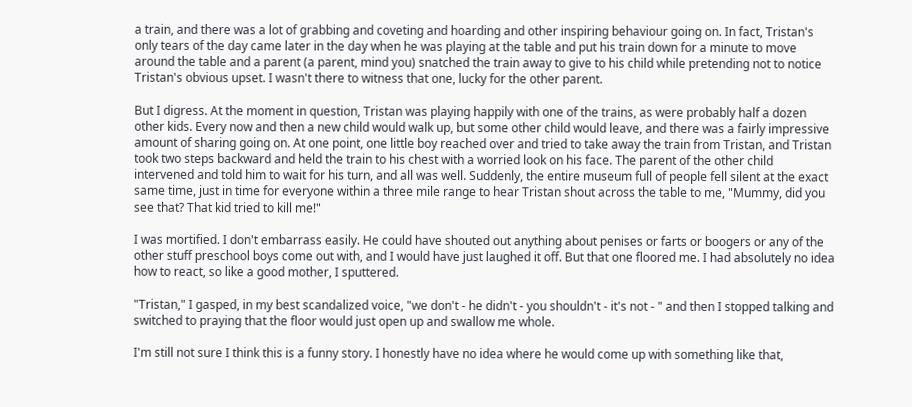a train, and there was a lot of grabbing and coveting and hoarding and other inspiring behaviour going on. In fact, Tristan's only tears of the day came later in the day when he was playing at the table and put his train down for a minute to move around the table and a parent (a parent, mind you) snatched the train away to give to his child while pretending not to notice Tristan's obvious upset. I wasn't there to witness that one, lucky for the other parent.

But I digress. At the moment in question, Tristan was playing happily with one of the trains, as were probably half a dozen other kids. Every now and then a new child would walk up, but some other child would leave, and there was a fairly impressive amount of sharing going on. At one point, one little boy reached over and tried to take away the train from Tristan, and Tristan took two steps backward and held the train to his chest with a worried look on his face. The parent of the other child intervened and told him to wait for his turn, and all was well. Suddenly, the entire museum full of people fell silent at the exact same time, just in time for everyone within a three mile range to hear Tristan shout across the table to me, "Mummy, did you see that? That kid tried to kill me!"

I was mortified. I don't embarrass easily. He could have shouted out anything about penises or farts or boogers or any of the other stuff preschool boys come out with, and I would have just laughed it off. But that one floored me. I had absolutely no idea how to react, so like a good mother, I sputtered.

"Tristan," I gasped, in my best scandalized voice, "we don't - he didn't - you shouldn't - it's not - " and then I stopped talking and switched to praying that the floor would just open up and swallow me whole.

I'm still not sure I think this is a funny story. I honestly have no idea where he would come up with something like that,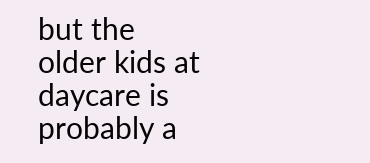but the older kids at daycare is probably a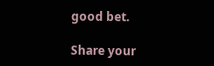good bet.

Share your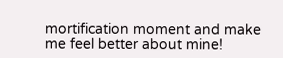mortification moment and make me feel better about mine!